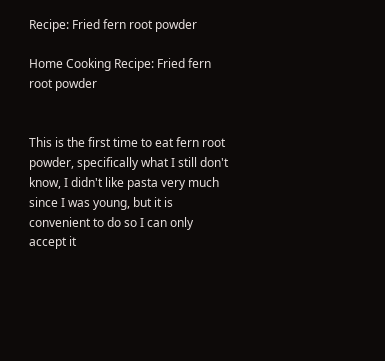Recipe: Fried fern root powder

Home Cooking Recipe: Fried fern root powder


This is the first time to eat fern root powder, specifically what I still don't know, I didn't like pasta very much since I was young, but it is convenient to do so I can only accept it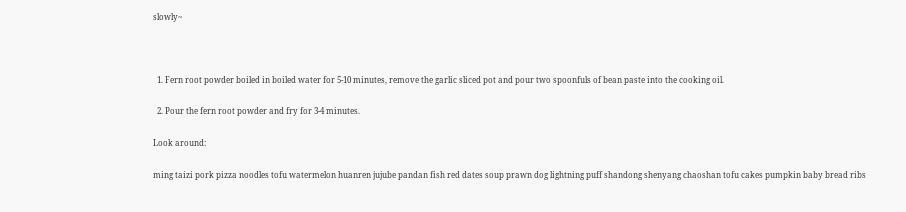slowly~



  1. Fern root powder boiled in boiled water for 5-10 minutes, remove the garlic sliced pot and pour two spoonfuls of bean paste into the cooking oil.

  2. Pour the fern root powder and fry for 3-4 minutes.

Look around:

ming taizi pork pizza noodles tofu watermelon huanren jujube pandan fish red dates soup prawn dog lightning puff shandong shenyang chaoshan tofu cakes pumpkin baby bread ribs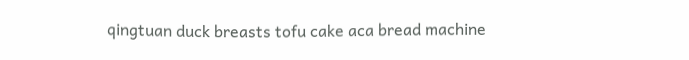qingtuan duck breasts tofu cake aca bread machine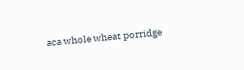aca whole wheat porridge